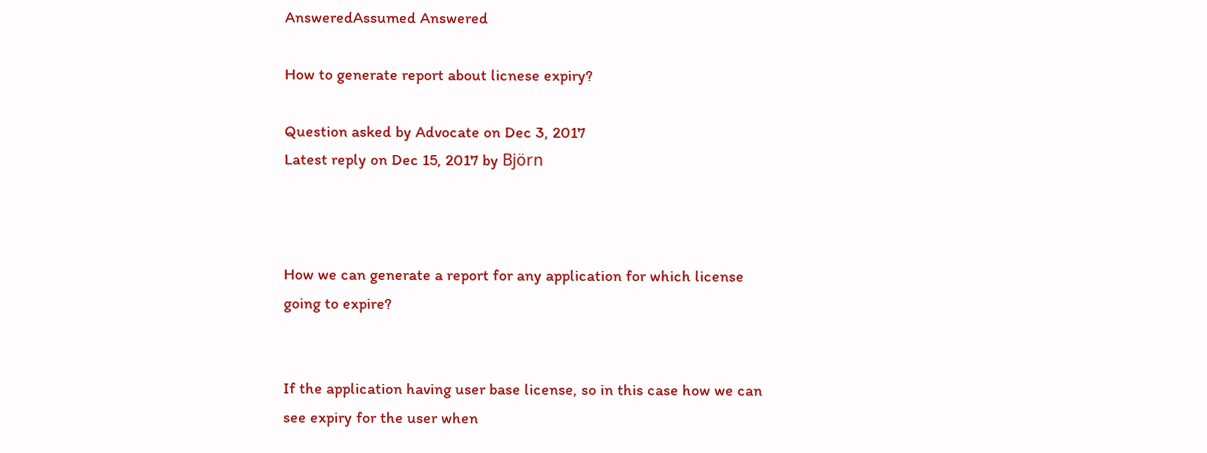AnsweredAssumed Answered

How to generate report about licnese expiry?

Question asked by Advocate on Dec 3, 2017
Latest reply on Dec 15, 2017 by Björn



How we can generate a report for any application for which license going to expire?


If the application having user base license, so in this case how we can see expiry for the user when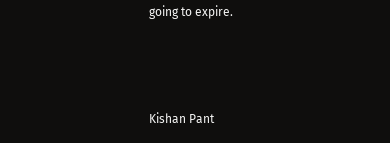going to expire.



Kishan Pant